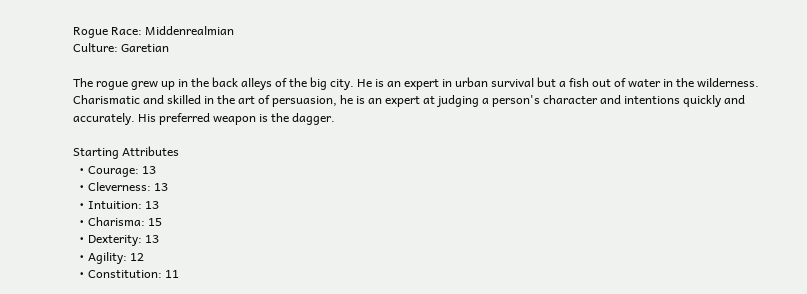Rogue Race: Middenrealmian
Culture: Garetian

The rogue grew up in the back alleys of the big city. He is an expert in urban survival but a fish out of water in the wilderness. Charismatic and skilled in the art of persuasion, he is an expert at judging a person's character and intentions quickly and accurately. His preferred weapon is the dagger.

Starting Attributes
  • Courage: 13
  • Cleverness: 13
  • Intuition: 13
  • Charisma: 15
  • Dexterity: 13
  • Agility: 12
  • Constitution: 11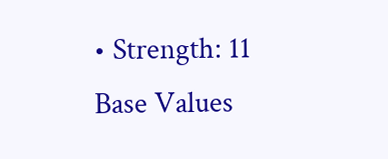• Strength: 11
Base Values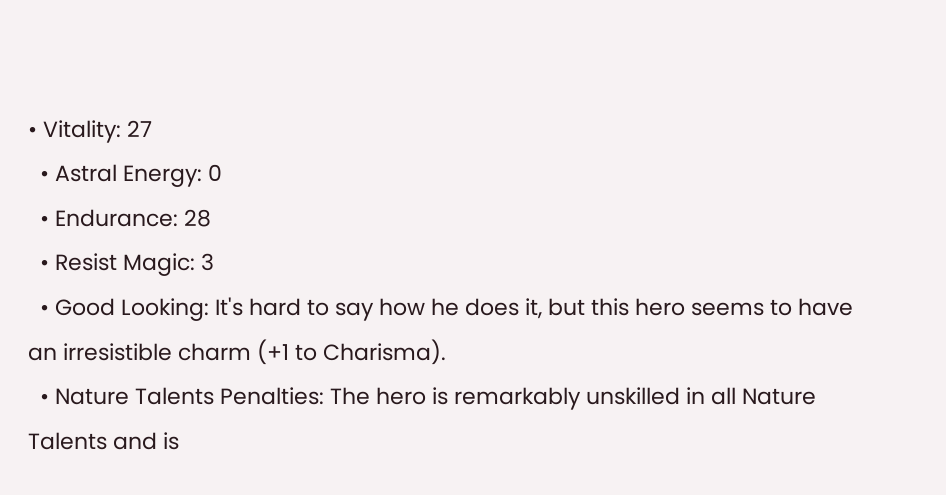• Vitality: 27
  • Astral Energy: 0
  • Endurance: 28
  • Resist Magic: 3
  • Good Looking: It's hard to say how he does it, but this hero seems to have an irresistible charm (+1 to Charisma).
  • Nature Talents Penalties: The hero is remarkably unskilled in all Nature Talents and is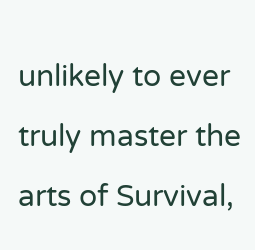unlikely to ever truly master the arts of Survival,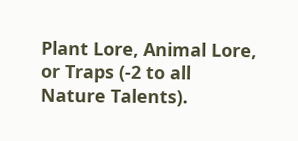Plant Lore, Animal Lore, or Traps (-2 to all Nature Talents).